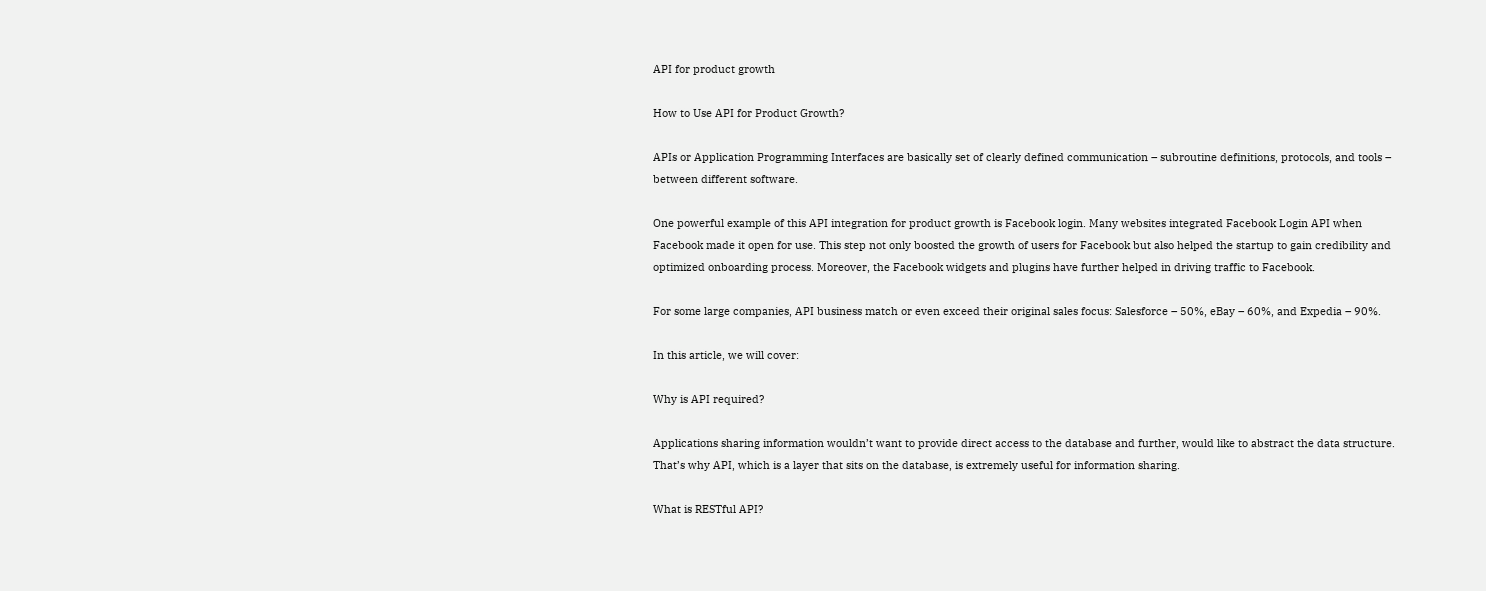API for product growth

How to Use API for Product Growth?

APIs or Application Programming Interfaces are basically set of clearly defined communication – subroutine definitions, protocols, and tools – between different software.

One powerful example of this API integration for product growth is Facebook login. Many websites integrated Facebook Login API when Facebook made it open for use. This step not only boosted the growth of users for Facebook but also helped the startup to gain credibility and optimized onboarding process. Moreover, the Facebook widgets and plugins have further helped in driving traffic to Facebook.

For some large companies, API business match or even exceed their original sales focus: Salesforce – 50%, eBay – 60%, and Expedia – 90%.

In this article, we will cover:

Why is API required?

Applications sharing information wouldn’t want to provide direct access to the database and further, would like to abstract the data structure. That’s why API, which is a layer that sits on the database, is extremely useful for information sharing.

What is RESTful API?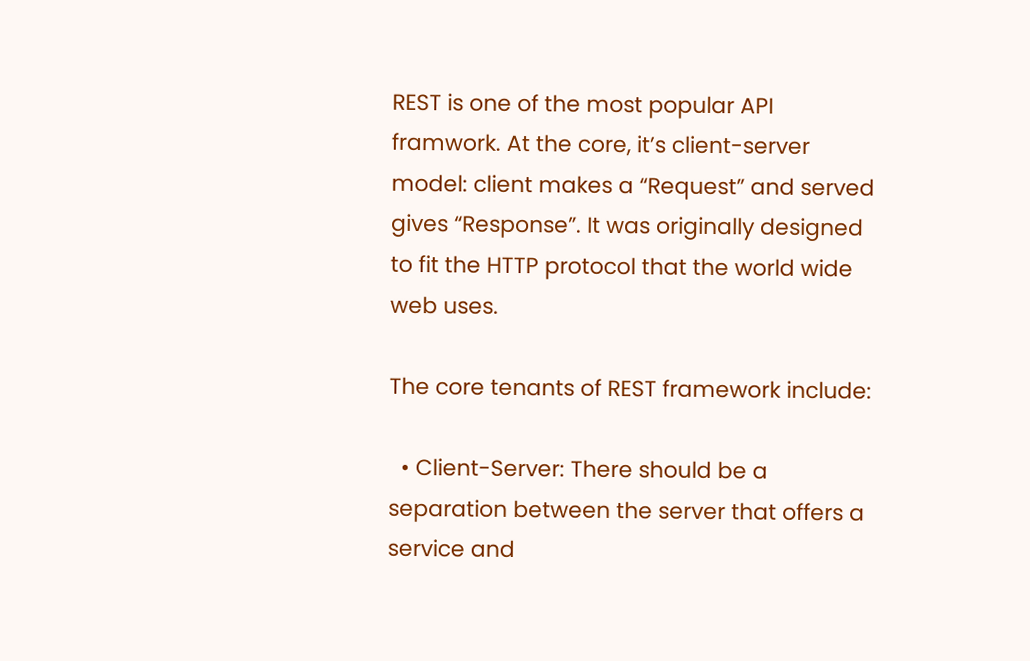REST is one of the most popular API framwork. At the core, it’s client-server model: client makes a “Request” and served gives “Response”. It was originally designed to fit the HTTP protocol that the world wide web uses.

The core tenants of REST framework include:

  • Client-Server: There should be a separation between the server that offers a service and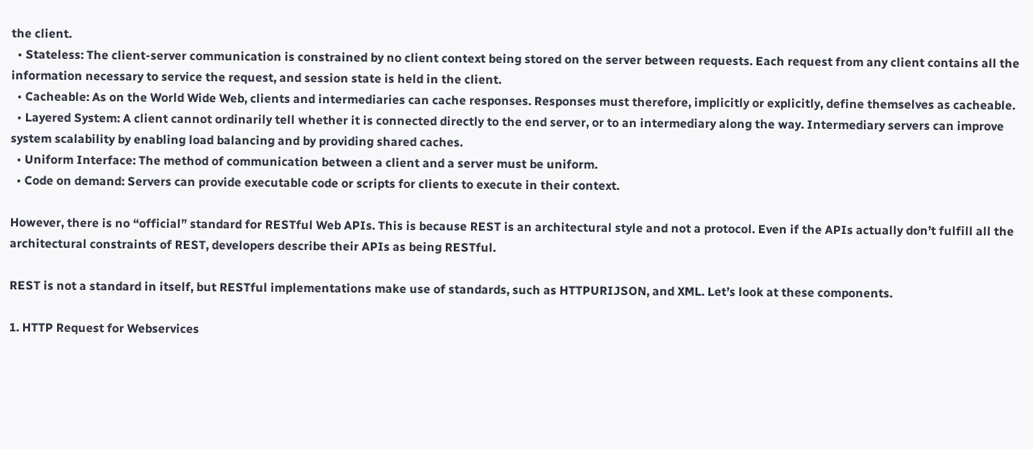the client.
  • Stateless: The client-server communication is constrained by no client context being stored on the server between requests. Each request from any client contains all the information necessary to service the request, and session state is held in the client.
  • Cacheable: As on the World Wide Web, clients and intermediaries can cache responses. Responses must therefore, implicitly or explicitly, define themselves as cacheable.
  • Layered System: A client cannot ordinarily tell whether it is connected directly to the end server, or to an intermediary along the way. Intermediary servers can improve system scalability by enabling load balancing and by providing shared caches.
  • Uniform Interface: The method of communication between a client and a server must be uniform.
  • Code on demand: Servers can provide executable code or scripts for clients to execute in their context.

However, there is no “official” standard for RESTful Web APIs. This is because REST is an architectural style and not a protocol. Even if the APIs actually don’t fulfill all the architectural constraints of REST, developers describe their APIs as being RESTful.

REST is not a standard in itself, but RESTful implementations make use of standards, such as HTTPURIJSON, and XML. Let’s look at these components.

1. HTTP Request for Webservices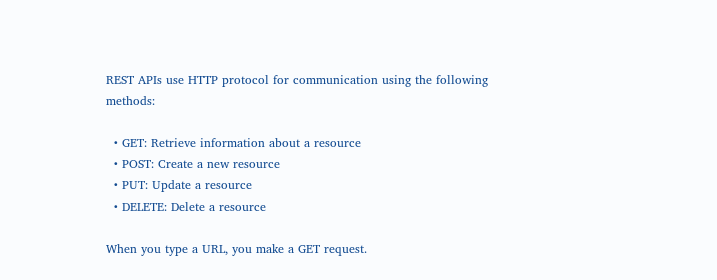REST APIs use HTTP protocol for communication using the following methods:

  • GET: Retrieve information about a resource
  • POST: Create a new resource
  • PUT: Update a resource
  • DELETE: Delete a resource

When you type a URL, you make a GET request.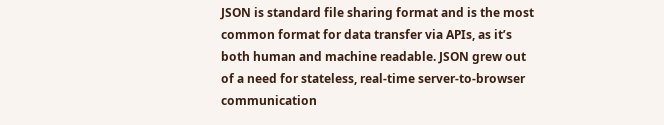JSON is standard file sharing format and is the most common format for data transfer via APIs, as it’s both human and machine readable. JSON grew out of a need for stateless, real-time server-to-browser communication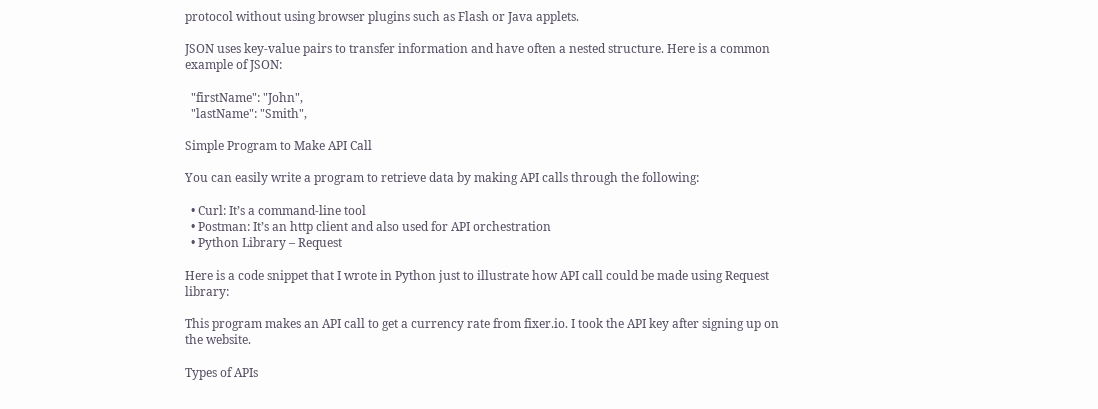protocol without using browser plugins such as Flash or Java applets.

JSON uses key-value pairs to transfer information and have often a nested structure. Here is a common example of JSON:

  "firstName": "John",
  "lastName": "Smith",

Simple Program to Make API Call

You can easily write a program to retrieve data by making API calls through the following:

  • Curl: It’s a command-line tool
  • Postman: It’s an http client and also used for API orchestration
  • Python Library – Request

Here is a code snippet that I wrote in Python just to illustrate how API call could be made using Request library:

This program makes an API call to get a currency rate from fixer.io. I took the API key after signing up on the website.

Types of APIs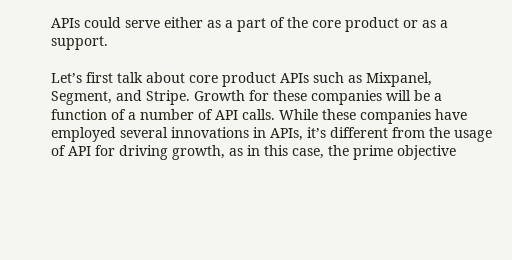APIs could serve either as a part of the core product or as a support.

Let’s first talk about core product APIs such as Mixpanel, Segment, and Stripe. Growth for these companies will be a function of a number of API calls. While these companies have employed several innovations in APIs, it’s different from the usage of API for driving growth, as in this case, the prime objective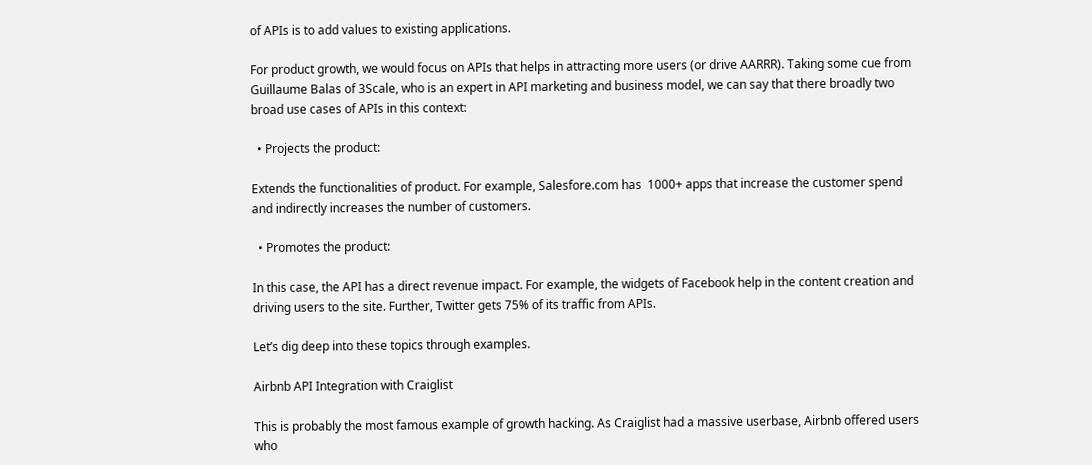of APIs is to add values to existing applications.

For product growth, we would focus on APIs that helps in attracting more users (or drive AARRR). Taking some cue from Guillaume Balas of 3Scale, who is an expert in API marketing and business model, we can say that there broadly two broad use cases of APIs in this context:

  • Projects the product:

Extends the functionalities of product. For example, Salesfore.com has  1000+ apps that increase the customer spend and indirectly increases the number of customers.

  • Promotes the product:

In this case, the API has a direct revenue impact. For example, the widgets of Facebook help in the content creation and driving users to the site. Further, Twitter gets 75% of its traffic from APIs.

Let’s dig deep into these topics through examples.

Airbnb API Integration with Craiglist

This is probably the most famous example of growth hacking. As Craiglist had a massive userbase, Airbnb offered users who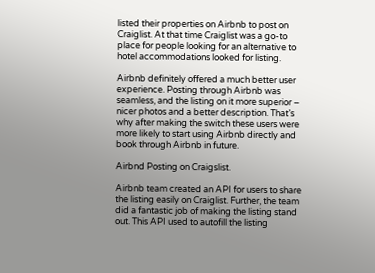listed their properties on Airbnb to post on Craiglist. At that time Craiglist was a go-to place for people looking for an alternative to hotel accommodations looked for listing.

Airbnb definitely offered a much better user experience. Posting through Airbnb was seamless, and the listing on it more superior – nicer photos and a better description. That’s why after making the switch these users were more likely to start using Airbnb directly and book through Airbnb in future.

Airbnd Posting on Craigslist.

Airbnb team created an API for users to share the listing easily on Craiglist. Further, the team did a fantastic job of making the listing stand out. This API used to autofill the listing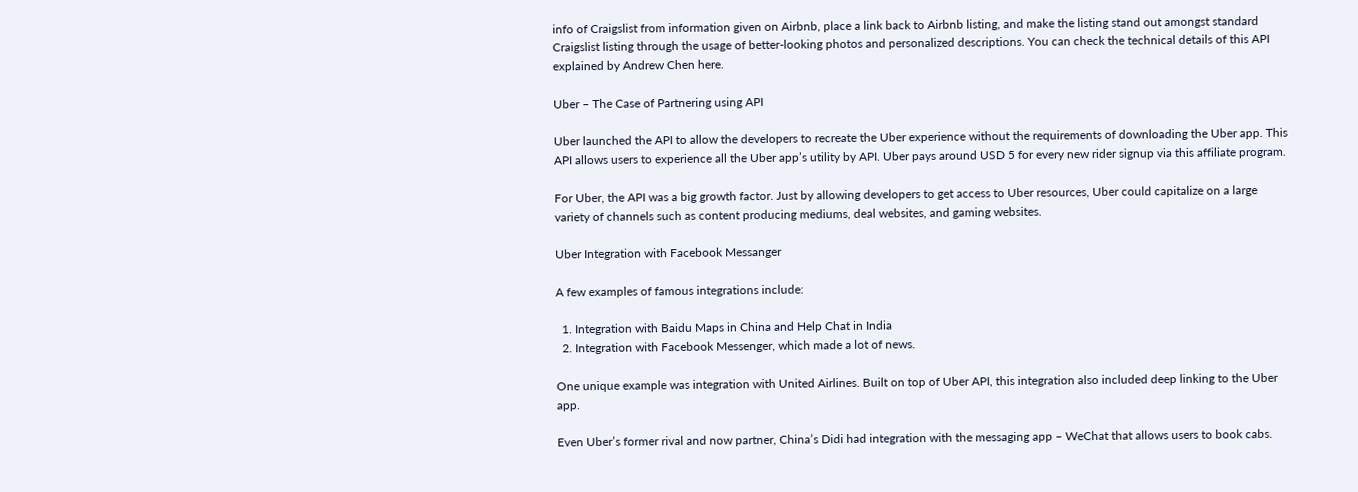info of Craigslist from information given on Airbnb, place a link back to Airbnb listing, and make the listing stand out amongst standard Craigslist listing through the usage of better-looking photos and personalized descriptions. You can check the technical details of this API explained by Andrew Chen here.

Uber – The Case of Partnering using API

Uber launched the API to allow the developers to recreate the Uber experience without the requirements of downloading the Uber app. This API allows users to experience all the Uber app’s utility by API. Uber pays around USD 5 for every new rider signup via this affiliate program.

For Uber, the API was a big growth factor. Just by allowing developers to get access to Uber resources, Uber could capitalize on a large variety of channels such as content producing mediums, deal websites, and gaming websites.

Uber Integration with Facebook Messanger

A few examples of famous integrations include:

  1. Integration with Baidu Maps in China and Help Chat in India
  2. Integration with Facebook Messenger, which made a lot of news.

One unique example was integration with United Airlines. Built on top of Uber API, this integration also included deep linking to the Uber app.

Even Uber’s former rival and now partner, China’s Didi had integration with the messaging app – WeChat that allows users to book cabs.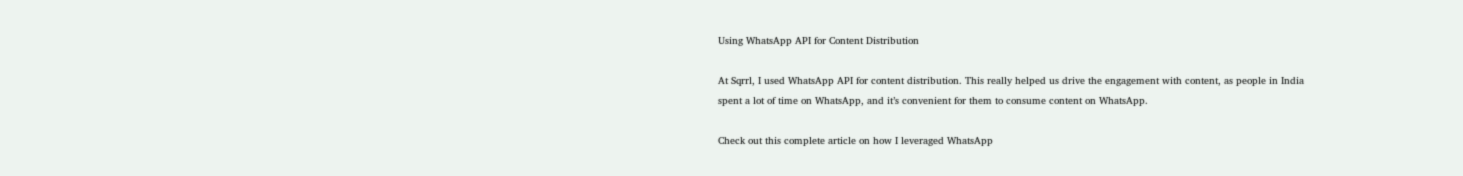Using WhatsApp API for Content Distribution

At Sqrrl, I used WhatsApp API for content distribution. This really helped us drive the engagement with content, as people in India spent a lot of time on WhatsApp, and it’s convenient for them to consume content on WhatsApp.

Check out this complete article on how I leveraged WhatsApp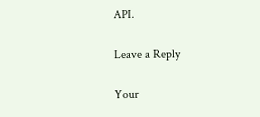API.

Leave a Reply

Your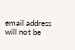email address will not be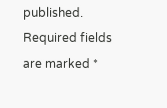published. Required fields are marked *